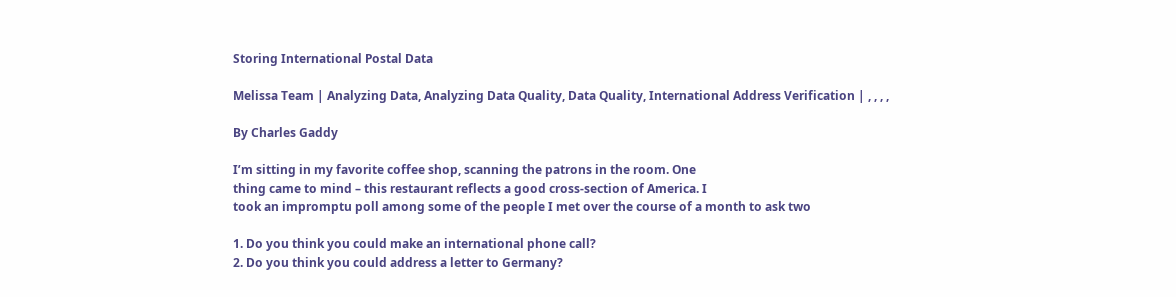Storing International Postal Data

Melissa Team | Analyzing Data, Analyzing Data Quality, Data Quality, International Address Verification | , , , ,

By Charles Gaddy

I’m sitting in my favorite coffee shop, scanning the patrons in the room. One
thing came to mind – this restaurant reflects a good cross-section of America. I
took an impromptu poll among some of the people I met over the course of a month to ask two

1. Do you think you could make an international phone call?
2. Do you think you could address a letter to Germany?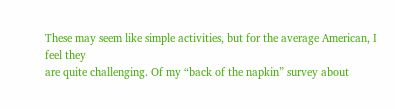These may seem like simple activities, but for the average American, I feel they
are quite challenging. Of my “back of the napkin” survey about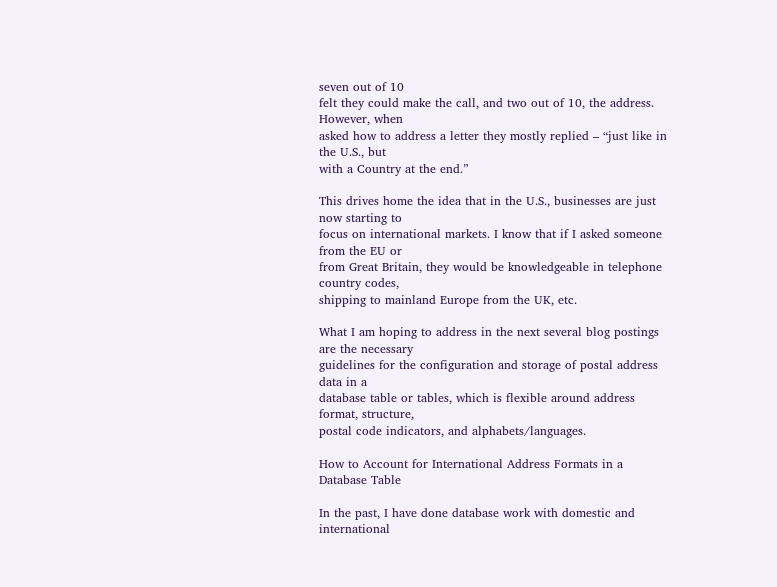seven out of 10
felt they could make the call, and two out of 10, the address. However, when
asked how to address a letter they mostly replied – “just like in the U.S., but
with a Country at the end.”

This drives home the idea that in the U.S., businesses are just now starting to
focus on international markets. I know that if I asked someone from the EU or
from Great Britain, they would be knowledgeable in telephone country codes,
shipping to mainland Europe from the UK, etc.

What I am hoping to address in the next several blog postings are the necessary
guidelines for the configuration and storage of postal address data in a
database table or tables, which is flexible around address format, structure,
postal code indicators, and alphabets/languages.

How to Account for International Address Formats in a Database Table

In the past, I have done database work with domestic and international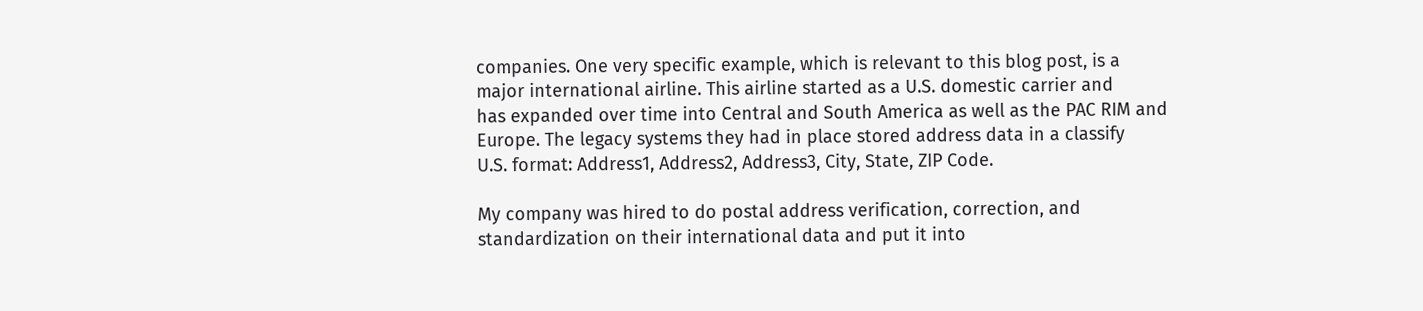companies. One very specific example, which is relevant to this blog post, is a
major international airline. This airline started as a U.S. domestic carrier and
has expanded over time into Central and South America as well as the PAC RIM and
Europe. The legacy systems they had in place stored address data in a classify
U.S. format: Address1, Address2, Address3, City, State, ZIP Code.

My company was hired to do postal address verification, correction, and
standardization on their international data and put it into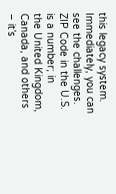this legacy system.
Immediately, you can see the challenges. ZIP Code in the U.S. is a number; in
the United Kingdom, Canada, and others – it’s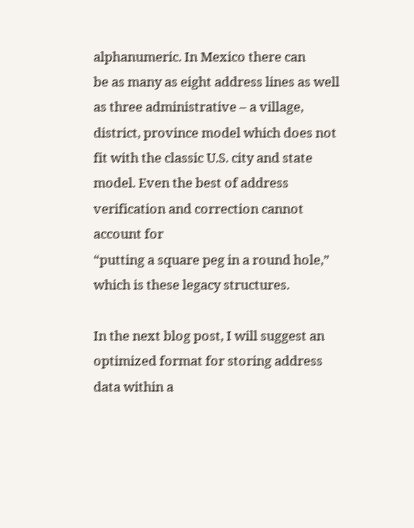alphanumeric. In Mexico there can
be as many as eight address lines as well as three administrative – a village,
district, province model which does not fit with the classic U.S. city and state
model. Even the best of address verification and correction cannot account for
“putting a square peg in a round hole,” which is these legacy structures.

In the next blog post, I will suggest an optimized format for storing address
data within a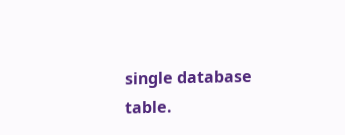single database table.